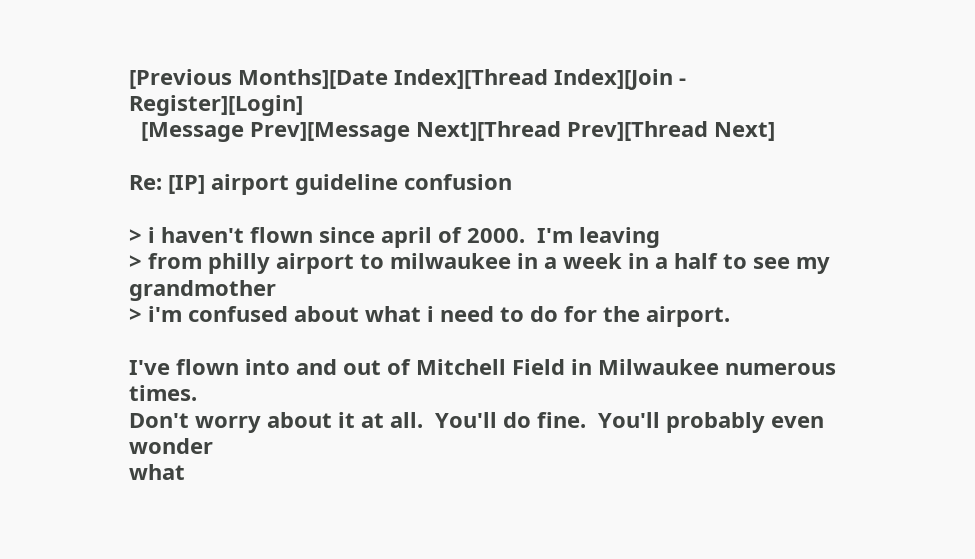[Previous Months][Date Index][Thread Index][Join - Register][Login]
  [Message Prev][Message Next][Thread Prev][Thread Next]

Re: [IP] airport guideline confusion

> i haven't flown since april of 2000.  I'm leaving
> from philly airport to milwaukee in a week in a half to see my grandmother
> i'm confused about what i need to do for the airport.

I've flown into and out of Mitchell Field in Milwaukee numerous times.
Don't worry about it at all.  You'll do fine.  You'll probably even wonder
what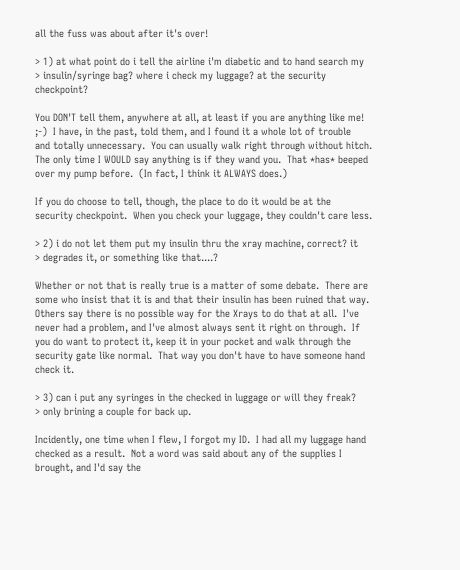all the fuss was about after it's over!

> 1) at what point do i tell the airline i'm diabetic and to hand search my
> insulin/syringe bag? where i check my luggage? at the security checkpoint?

You DON'T tell them, anywhere at all, at least if you are anything like me!
;-)  I have, in the past, told them, and I found it a whole lot of trouble
and totally unnecessary.  You can usually walk right through without hitch.
The only time I WOULD say anything is if they wand you.  That *has* beeped
over my pump before.  (In fact, I think it ALWAYS does.)

If you do choose to tell, though, the place to do it would be at the
security checkpoint.  When you check your luggage, they couldn't care less.

> 2) i do not let them put my insulin thru the xray machine, correct? it
> degrades it, or something like that....?

Whether or not that is really true is a matter of some debate.  There are
some who insist that it is and that their insulin has been ruined that way.
Others say there is no possible way for the Xrays to do that at all.  I've
never had a problem, and I've almost always sent it right on through.  If
you do want to protect it, keep it in your pocket and walk through the
security gate like normal.  That way you don't have to have someone hand
check it.

> 3) can i put any syringes in the checked in luggage or will they freak?
> only brining a couple for back up.

Incidently, one time when I flew, I forgot my ID.  I had all my luggage hand
checked as a result.  Not a word was said about any of the supplies I
brought, and I'd say the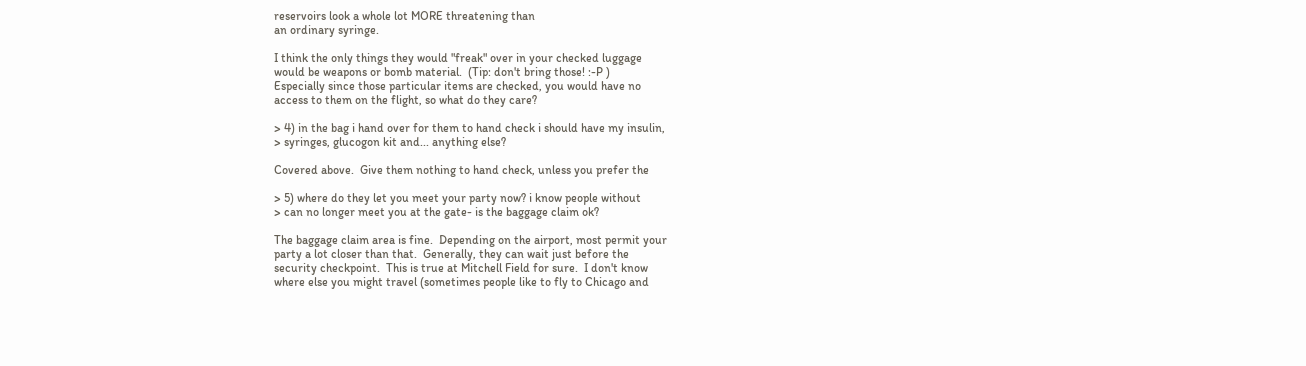reservoirs look a whole lot MORE threatening than
an ordinary syringe.

I think the only things they would "freak" over in your checked luggage
would be weapons or bomb material.  (Tip: don't bring those! :-P )
Especially since those particular items are checked, you would have no
access to them on the flight, so what do they care?

> 4) in the bag i hand over for them to hand check i should have my insulin,
> syringes, glucogon kit and... anything else?

Covered above.  Give them nothing to hand check, unless you prefer the

> 5) where do they let you meet your party now? i know people without
> can no longer meet you at the gate- is the baggage claim ok?

The baggage claim area is fine.  Depending on the airport, most permit your
party a lot closer than that.  Generally, they can wait just before the
security checkpoint.  This is true at Mitchell Field for sure.  I don't know
where else you might travel (sometimes people like to fly to Chicago and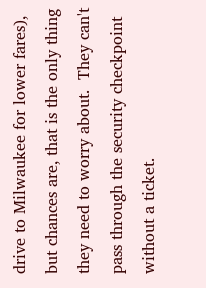drive to Milwaukee for lower fares), but chances are, that is the only thing
they need to worry about.  They can't pass through the security checkpoint
without a ticket.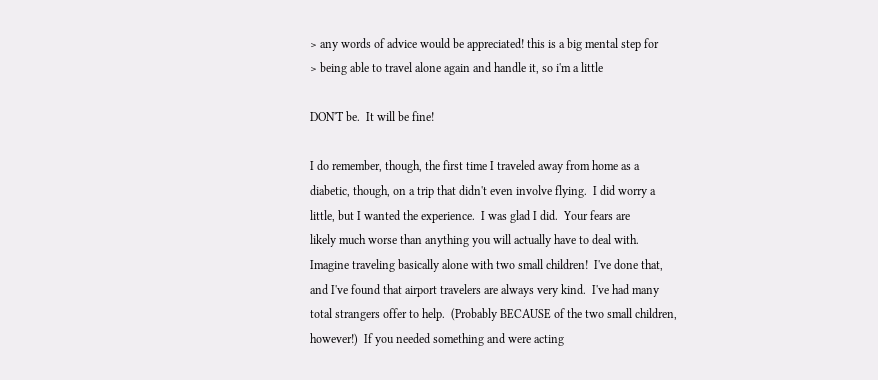> any words of advice would be appreciated! this is a big mental step for
> being able to travel alone again and handle it, so i'm a little

DON'T be.  It will be fine!

I do remember, though, the first time I traveled away from home as a
diabetic, though, on a trip that didn't even involve flying.  I did worry a
little, but I wanted the experience.  I was glad I did.  Your fears are
likely much worse than anything you will actually have to deal with.
Imagine traveling basically alone with two small children!  I've done that,
and I've found that airport travelers are always very kind.  I've had many
total strangers offer to help.  (Probably BECAUSE of the two small children,
however!)  If you needed something and were acting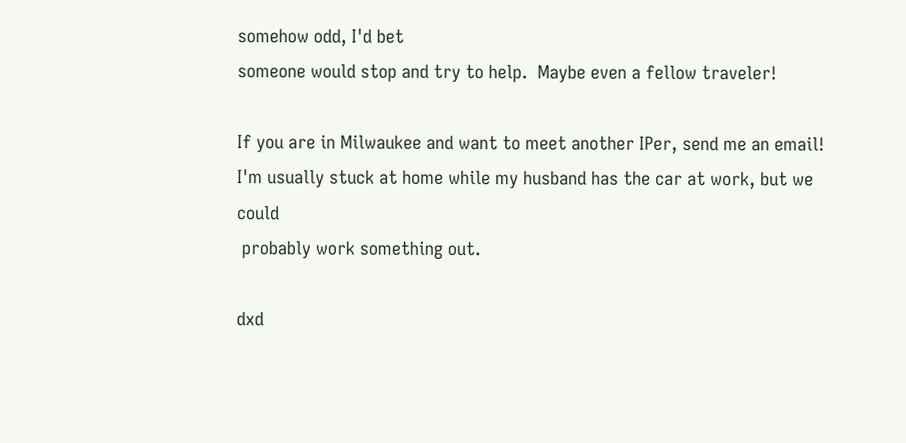somehow odd, I'd bet
someone would stop and try to help.  Maybe even a fellow traveler!

If you are in Milwaukee and want to meet another IPer, send me an email!
I'm usually stuck at home while my husband has the car at work, but we could
 probably work something out.

dxd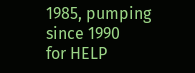1985, pumping since 1990
for HELP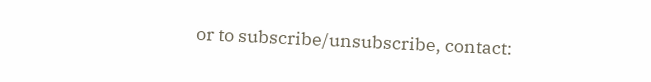or to subscribe/unsubscribe, contact: